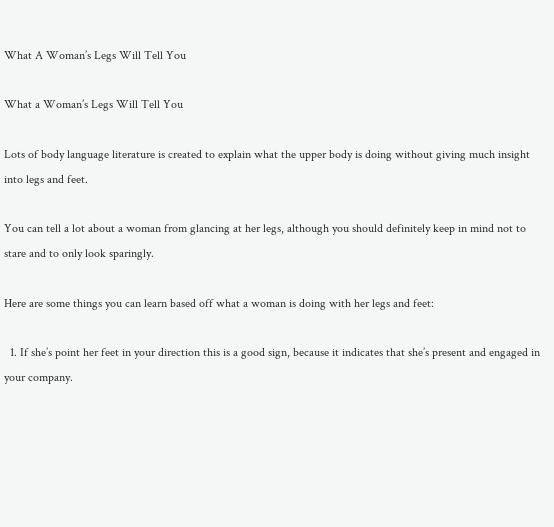What A Woman’s Legs Will Tell You

What a Woman’s Legs Will Tell You

Lots of body language literature is created to explain what the upper body is doing without giving much insight into legs and feet.

You can tell a lot about a woman from glancing at her legs, although you should definitely keep in mind not to stare and to only look sparingly.

Here are some things you can learn based off what a woman is doing with her legs and feet:

  1. If she’s point her feet in your direction this is a good sign, because it indicates that she’s present and engaged in your company.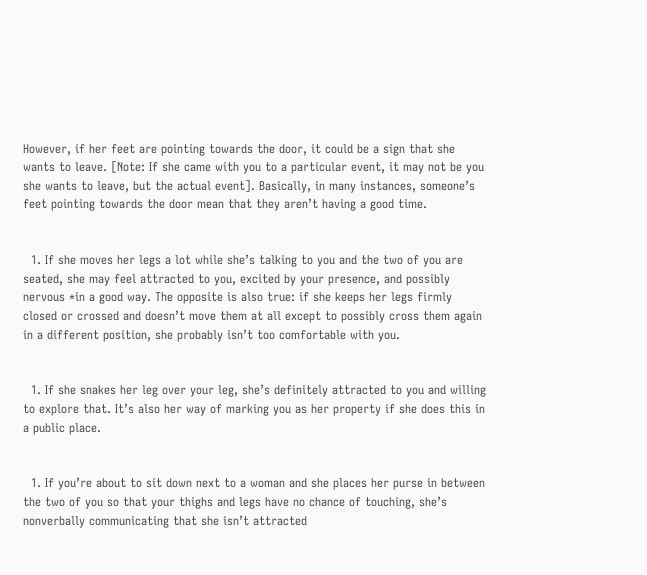However, if her feet are pointing towards the door, it could be a sign that she wants to leave. [Note: If she came with you to a particular event, it may not be you she wants to leave, but the actual event]. Basically, in many instances, someone’s feet pointing towards the door mean that they aren’t having a good time.


  1. If she moves her legs a lot while she’s talking to you and the two of you are seated, she may feel attracted to you, excited by your presence, and possibly nervous *in a good way. The opposite is also true: if she keeps her legs firmly closed or crossed and doesn’t move them at all except to possibly cross them again in a different position, she probably isn’t too comfortable with you.


  1. If she snakes her leg over your leg, she’s definitely attracted to you and willing to explore that. It’s also her way of marking you as her property if she does this in a public place.


  1. If you’re about to sit down next to a woman and she places her purse in between the two of you so that your thighs and legs have no chance of touching, she’s nonverbally communicating that she isn’t attracted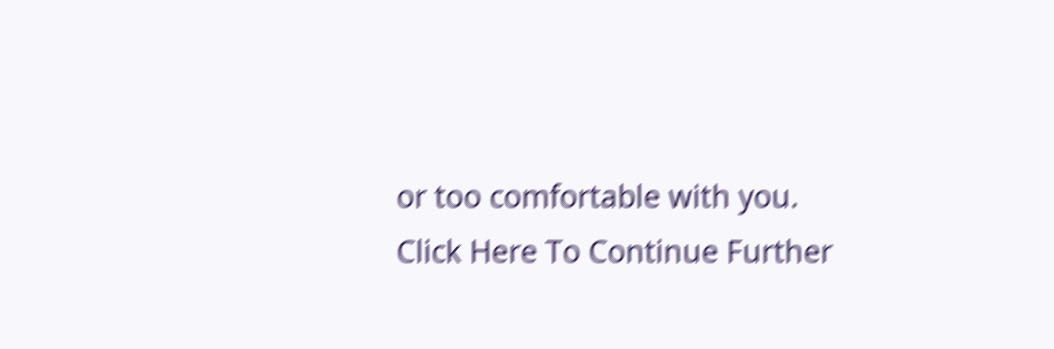or too comfortable with you.
Click Here To Continue Further